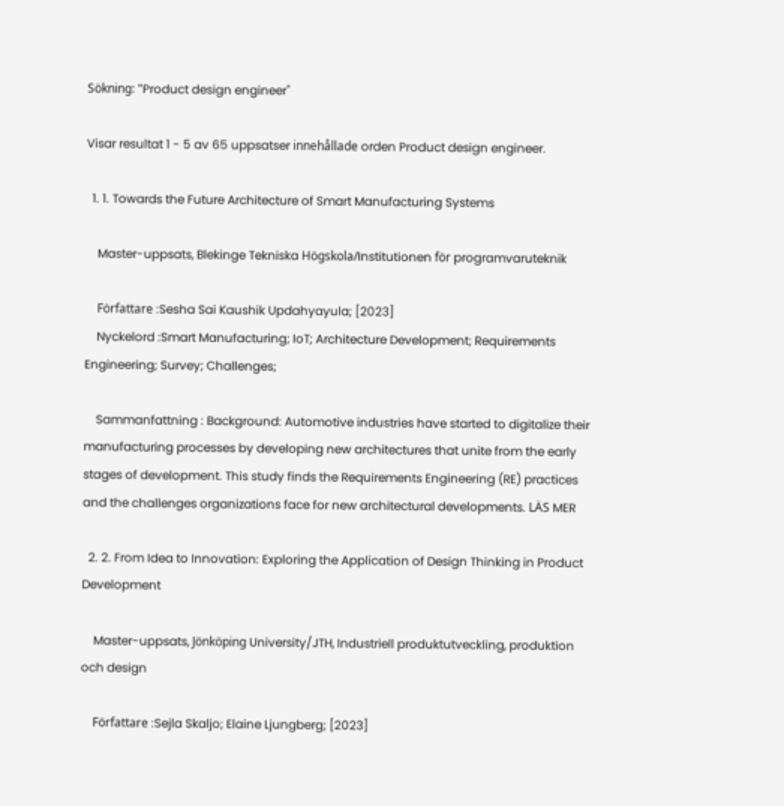Sökning: "Product design engineer"

Visar resultat 1 - 5 av 65 uppsatser innehållade orden Product design engineer.

  1. 1. Towards the Future Architecture of Smart Manufacturing Systems

    Master-uppsats, Blekinge Tekniska Högskola/Institutionen för programvaruteknik

    Författare :Sesha Sai Kaushik Updahyayula; [2023]
    Nyckelord :Smart Manufacturing; IoT; Architecture Development; Requirements Engineering; Survey; Challenges;

    Sammanfattning : Background: Automotive industries have started to digitalize their manufacturing processes by developing new architectures that unite from the early stages of development. This study finds the Requirements Engineering (RE) practices and the challenges organizations face for new architectural developments. LÄS MER

  2. 2. From Idea to Innovation: Exploring the Application of Design Thinking in Product Development

    Master-uppsats, Jönköping University/JTH, Industriell produktutveckling, produktion och design

    Författare :Sejla Skaljo; Elaine Ljungberg; [2023]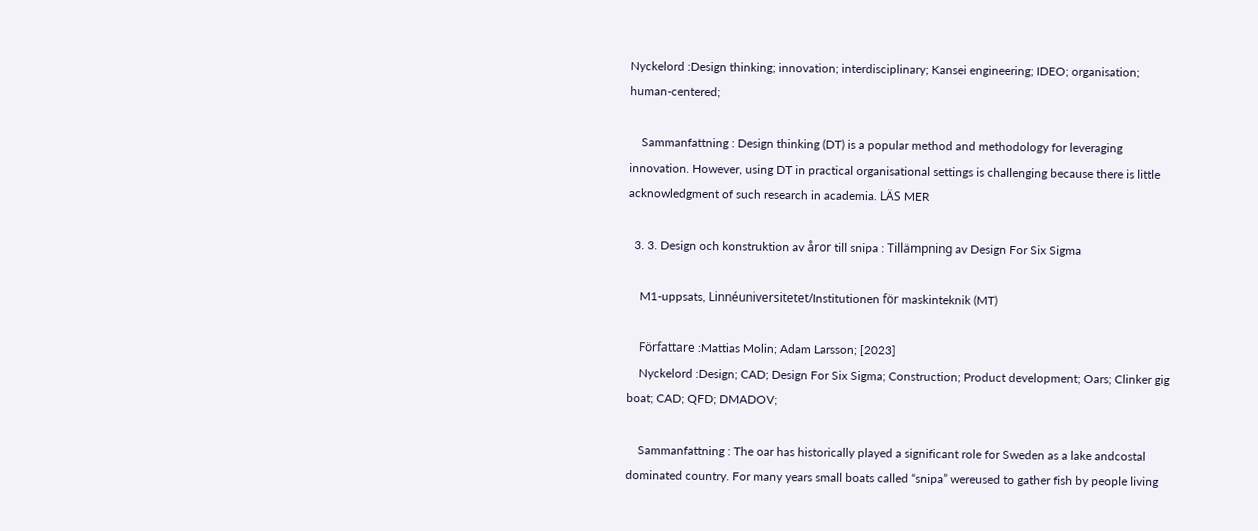Nyckelord :Design thinking; innovation; interdisciplinary; Kansei engineering; IDEO; organisation; human-centered;

    Sammanfattning : Design thinking (DT) is a popular method and methodology for leveraging innovation. However, using DT in practical organisational settings is challenging because there is little acknowledgment of such research in academia. LÄS MER

  3. 3. Design och konstruktion av åror till snipa : Tillämpning av Design For Six Sigma

    M1-uppsats, Linnéuniversitetet/Institutionen för maskinteknik (MT)

    Författare :Mattias Molin; Adam Larsson; [2023]
    Nyckelord :Design; CAD; Design For Six Sigma; Construction; Product development; Oars; Clinker gig boat; CAD; QFD; DMADOV;

    Sammanfattning : The oar has historically played a significant role for Sweden as a lake andcostal dominated country. For many years small boats called “snipa” wereused to gather fish by people living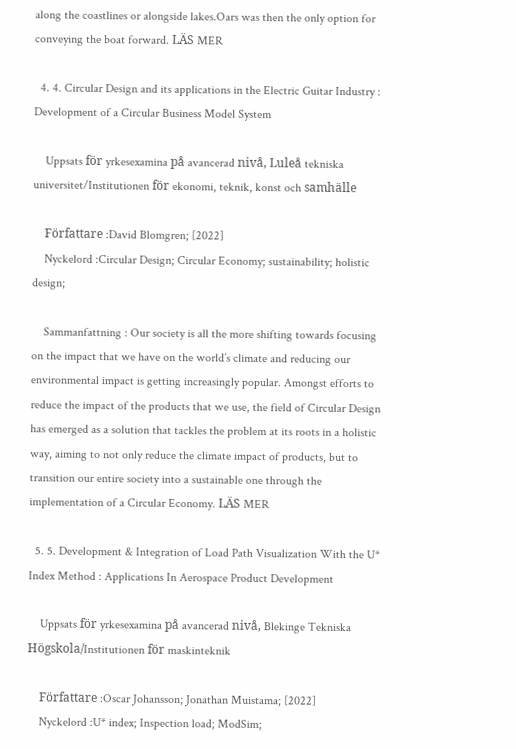along the coastlines or alongside lakes.Oars was then the only option for conveying the boat forward. LÄS MER

  4. 4. Circular Design and its applications in the Electric Guitar Industry : Development of a Circular Business Model System

    Uppsats för yrkesexamina på avancerad nivå, Luleå tekniska universitet/Institutionen för ekonomi, teknik, konst och samhälle

    Författare :David Blomgren; [2022]
    Nyckelord :Circular Design; Circular Economy; sustainability; holistic design;

    Sammanfattning : Our society is all the more shifting towards focusing on the impact that we have on the world’s climate and reducing our environmental impact is getting increasingly popular. Amongst efforts to reduce the impact of the products that we use, the field of Circular Design has emerged as a solution that tackles the problem at its roots in a holistic way, aiming to not only reduce the climate impact of products, but to transition our entire society into a sustainable one through the implementation of a Circular Economy. LÄS MER

  5. 5. Development & Integration of Load Path Visualization With the U* Index Method : Applications In Aerospace Product Development

    Uppsats för yrkesexamina på avancerad nivå, Blekinge Tekniska Högskola/Institutionen för maskinteknik

    Författare :Oscar Johansson; Jonathan Muistama; [2022]
    Nyckelord :U* index; Inspection load; ModSim;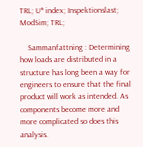TRL; U* index; Inspektionslast; ModSim; TRL;

    Sammanfattning : Determining how loads are distributed in a structure has long been a way for engineers to ensure that the final product will work as intended. As components become more and more complicated so does this analysis.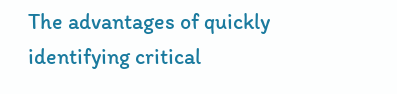The advantages of quickly identifying critical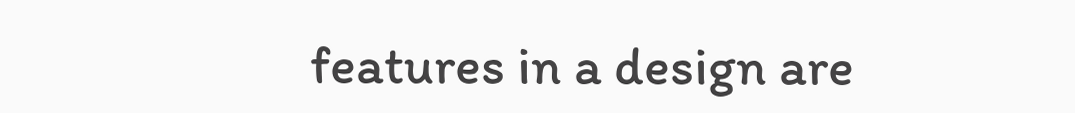features in a design are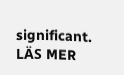significant. LÄS MER